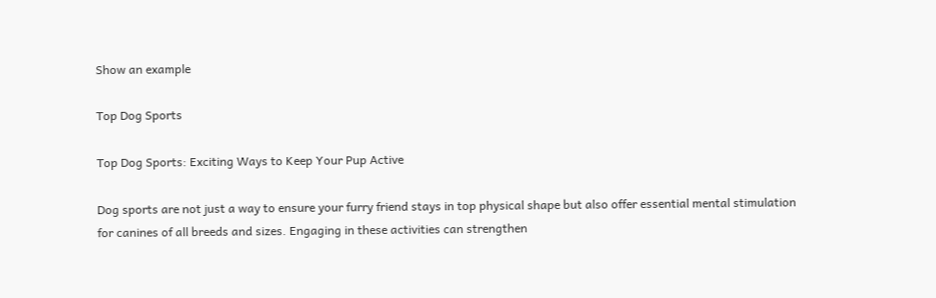Show an example

Top Dog Sports

Top Dog Sports: Exciting Ways to Keep Your Pup Active

Dog sports are not just a way to ensure your furry friend stays in top physical shape but also offer essential mental stimulation for canines of all breeds and sizes. Engaging in these activities can strengthen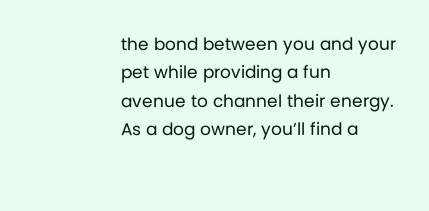the bond between you and your pet while providing a fun avenue to channel their energy. As a dog owner, you’ll find a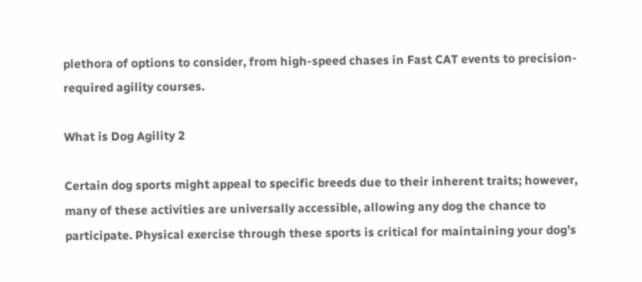plethora of options to consider, from high-speed chases in Fast CAT events to precision-required agility courses.

What is Dog Agility 2

Certain dog sports might appeal to specific breeds due to their inherent traits; however, many of these activities are universally accessible, allowing any dog the chance to participate. Physical exercise through these sports is critical for maintaining your dog’s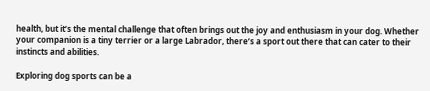health, but it’s the mental challenge that often brings out the joy and enthusiasm in your dog. Whether your companion is a tiny terrier or a large Labrador, there’s a sport out there that can cater to their instincts and abilities.

Exploring dog sports can be a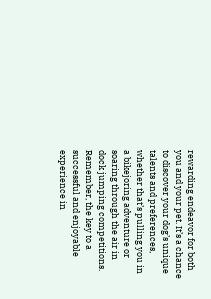rewarding endeavor for both you and your pet. It’s a chance to discover your dog’s unique talents and preferences, whether that’s pulling you in a bikejoring adventure or soaring through the air in dock jumping competitions. Remember, the key to a successful and enjoyable experience in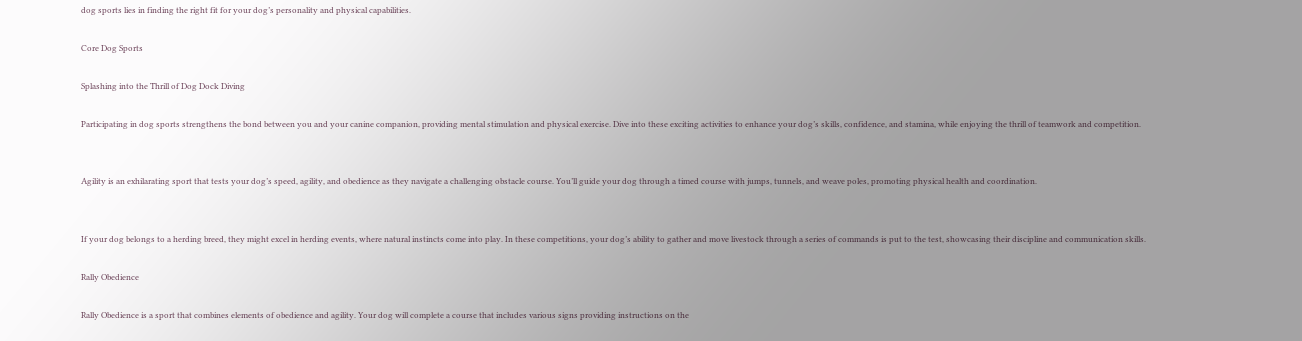dog sports lies in finding the right fit for your dog’s personality and physical capabilities.

Core Dog Sports

Splashing into the Thrill of Dog Dock Diving

Participating in dog sports strengthens the bond between you and your canine companion, providing mental stimulation and physical exercise. Dive into these exciting activities to enhance your dog’s skills, confidence, and stamina, while enjoying the thrill of teamwork and competition.


Agility is an exhilarating sport that tests your dog’s speed, agility, and obedience as they navigate a challenging obstacle course. You’ll guide your dog through a timed course with jumps, tunnels, and weave poles, promoting physical health and coordination.


If your dog belongs to a herding breed, they might excel in herding events, where natural instincts come into play. In these competitions, your dog’s ability to gather and move livestock through a series of commands is put to the test, showcasing their discipline and communication skills.

Rally Obedience

Rally Obedience is a sport that combines elements of obedience and agility. Your dog will complete a course that includes various signs providing instructions on the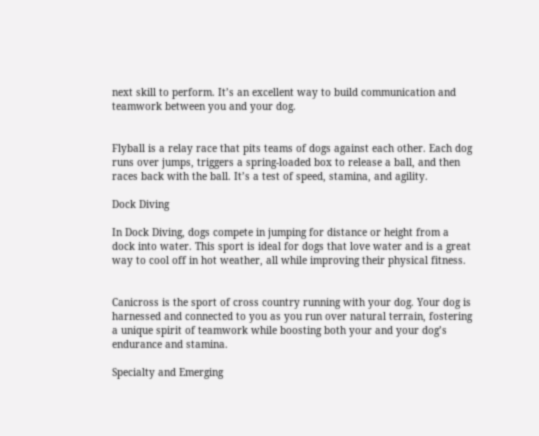next skill to perform. It’s an excellent way to build communication and teamwork between you and your dog.


Flyball is a relay race that pits teams of dogs against each other. Each dog runs over jumps, triggers a spring-loaded box to release a ball, and then races back with the ball. It’s a test of speed, stamina, and agility.

Dock Diving

In Dock Diving, dogs compete in jumping for distance or height from a dock into water. This sport is ideal for dogs that love water and is a great way to cool off in hot weather, all while improving their physical fitness.


Canicross is the sport of cross country running with your dog. Your dog is harnessed and connected to you as you run over natural terrain, fostering a unique spirit of teamwork while boosting both your and your dog’s endurance and stamina.

Specialty and Emerging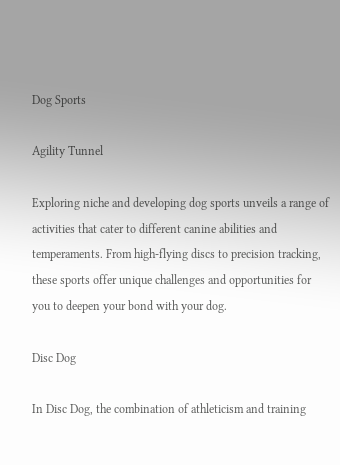Dog Sports

Agility Tunnel

Exploring niche and developing dog sports unveils a range of activities that cater to different canine abilities and temperaments. From high-flying discs to precision tracking, these sports offer unique challenges and opportunities for you to deepen your bond with your dog.

Disc Dog

In Disc Dog, the combination of athleticism and training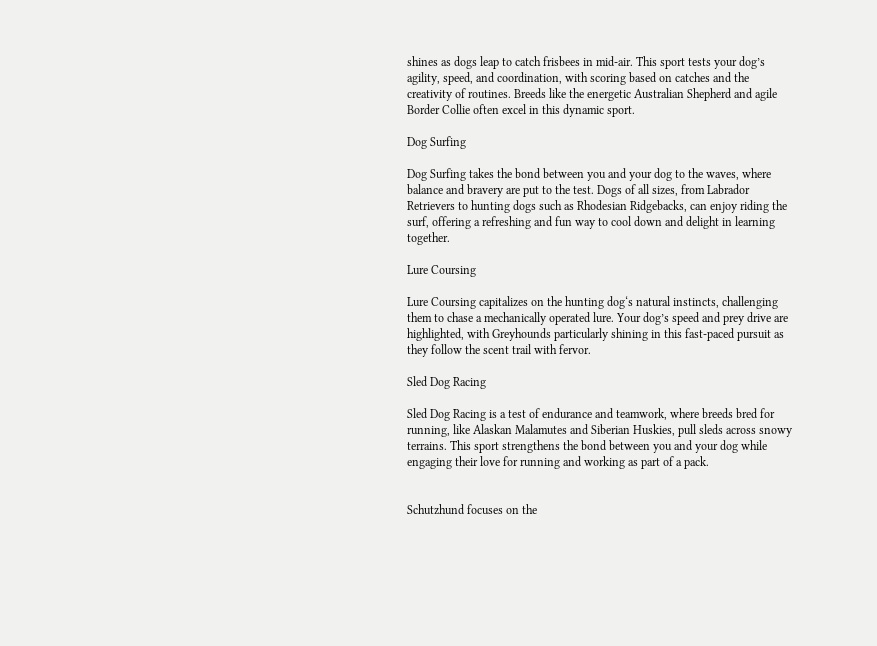shines as dogs leap to catch frisbees in mid-air. This sport tests your dog’s agility, speed, and coordination, with scoring based on catches and the creativity of routines. Breeds like the energetic Australian Shepherd and agile Border Collie often excel in this dynamic sport.

Dog Surfing

Dog Surfing takes the bond between you and your dog to the waves, where balance and bravery are put to the test. Dogs of all sizes, from Labrador Retrievers to hunting dogs such as Rhodesian Ridgebacks, can enjoy riding the surf, offering a refreshing and fun way to cool down and delight in learning together.

Lure Coursing

Lure Coursing capitalizes on the hunting dog‘s natural instincts, challenging them to chase a mechanically operated lure. Your dog’s speed and prey drive are highlighted, with Greyhounds particularly shining in this fast-paced pursuit as they follow the scent trail with fervor.

Sled Dog Racing

Sled Dog Racing is a test of endurance and teamwork, where breeds bred for running, like Alaskan Malamutes and Siberian Huskies, pull sleds across snowy terrains. This sport strengthens the bond between you and your dog while engaging their love for running and working as part of a pack.


Schutzhund focuses on the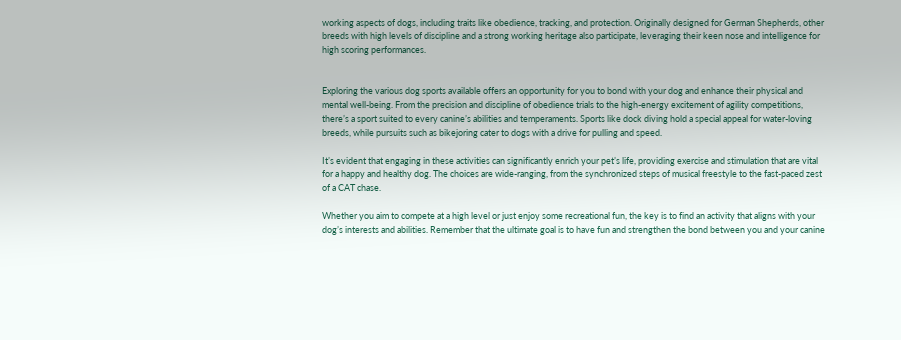working aspects of dogs, including traits like obedience, tracking, and protection. Originally designed for German Shepherds, other breeds with high levels of discipline and a strong working heritage also participate, leveraging their keen nose and intelligence for high scoring performances.


Exploring the various dog sports available offers an opportunity for you to bond with your dog and enhance their physical and mental well-being. From the precision and discipline of obedience trials to the high-energy excitement of agility competitions, there’s a sport suited to every canine’s abilities and temperaments. Sports like dock diving hold a special appeal for water-loving breeds, while pursuits such as bikejoring cater to dogs with a drive for pulling and speed.

It’s evident that engaging in these activities can significantly enrich your pet’s life, providing exercise and stimulation that are vital for a happy and healthy dog. The choices are wide-ranging, from the synchronized steps of musical freestyle to the fast-paced zest of a CAT chase.

Whether you aim to compete at a high level or just enjoy some recreational fun, the key is to find an activity that aligns with your dog’s interests and abilities. Remember that the ultimate goal is to have fun and strengthen the bond between you and your canine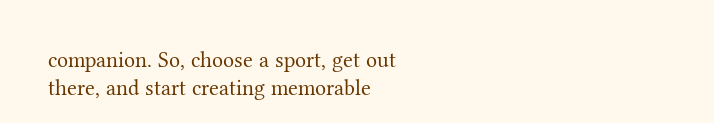companion. So, choose a sport, get out there, and start creating memorable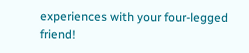experiences with your four-legged friend!